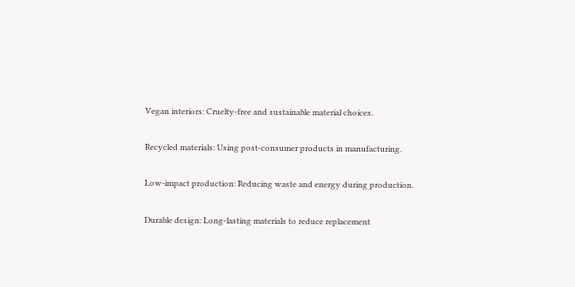Vegan interiors: Cruelty-free and sustainable material choices.

Recycled materials: Using post-consumer products in manufacturing.

Low-impact production: Reducing waste and energy during production.

Durable design: Long-lasting materials to reduce replacement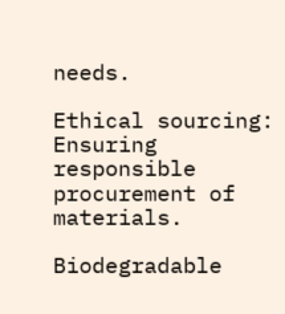needs.

Ethical sourcing: Ensuring responsible procurement of materials.

Biodegradable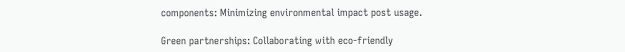components: Minimizing environmental impact post usage.

Green partnerships: Collaborating with eco-friendly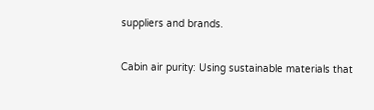suppliers and brands.

Cabin air purity: Using sustainable materials that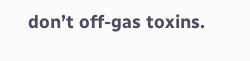don’t off-gas toxins.